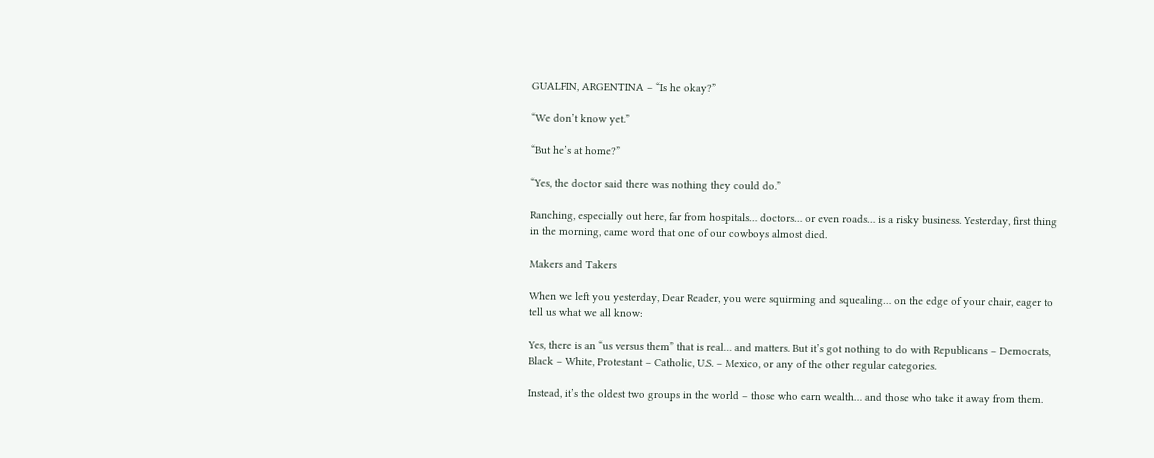GUALFIN, ARGENTINA – “Is he okay?”

“We don’t know yet.”

“But he’s at home?”

“Yes, the doctor said there was nothing they could do.”

Ranching, especially out here, far from hospitals… doctors… or even roads… is a risky business. Yesterday, first thing in the morning, came word that one of our cowboys almost died.

Makers and Takers

When we left you yesterday, Dear Reader, you were squirming and squealing… on the edge of your chair, eager to tell us what we all know:

Yes, there is an “us versus them” that is real… and matters. But it’s got nothing to do with Republicans – Democrats, Black – White, Protestant – Catholic, U.S. – Mexico, or any of the other regular categories.

Instead, it’s the oldest two groups in the world – those who earn wealth… and those who take it away from them.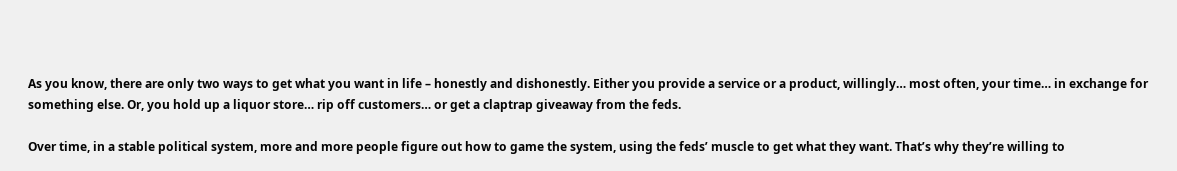As you know, there are only two ways to get what you want in life – honestly and dishonestly. Either you provide a service or a product, willingly… most often, your time… in exchange for something else. Or, you hold up a liquor store… rip off customers… or get a claptrap giveaway from the feds.

Over time, in a stable political system, more and more people figure out how to game the system, using the feds’ muscle to get what they want. That’s why they’re willing to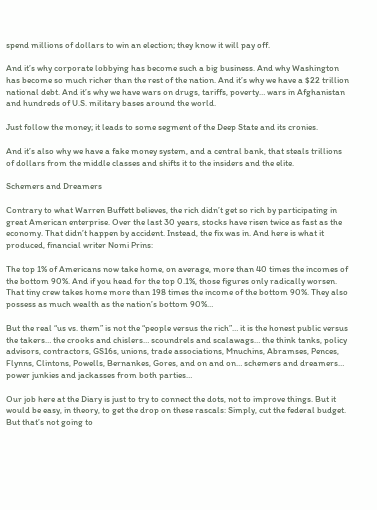spend millions of dollars to win an election; they know it will pay off.

And it’s why corporate lobbying has become such a big business. And why Washington has become so much richer than the rest of the nation. And it’s why we have a $22 trillion national debt. And it’s why we have wars on drugs, tariffs, poverty… wars in Afghanistan and hundreds of U.S. military bases around the world.

Just follow the money; it leads to some segment of the Deep State and its cronies.

And it’s also why we have a fake money system, and a central bank, that steals trillions of dollars from the middle classes and shifts it to the insiders and the elite.

Schemers and Dreamers

Contrary to what Warren Buffett believes, the rich didn’t get so rich by participating in great American enterprise. Over the last 30 years, stocks have risen twice as fast as the economy. That didn’t happen by accident. Instead, the fix was in. And here is what it produced, financial writer Nomi Prins:

The top 1% of Americans now take home, on average, more than 40 times the incomes of the bottom 90%. And if you head for the top 0.1%, those figures only radically worsen. That tiny crew takes home more than 198 times the income of the bottom 90%. They also possess as much wealth as the nation’s bottom 90%…

But the real “us vs. them” is not the “people versus the rich”… it is the honest public versus the takers… the crooks and chislers… scoundrels and scalawags… the think tanks, policy advisors, contractors, GS16s, unions, trade associations, Mnuchins, Abramses, Pences, Flynns, Clintons, Powells, Bernankes, Gores, and on and on… schemers and dreamers… power junkies and jackasses from both parties…

Our job here at the Diary is just to try to connect the dots, not to improve things. But it would be easy, in theory, to get the drop on these rascals: Simply, cut the federal budget. But that’s not going to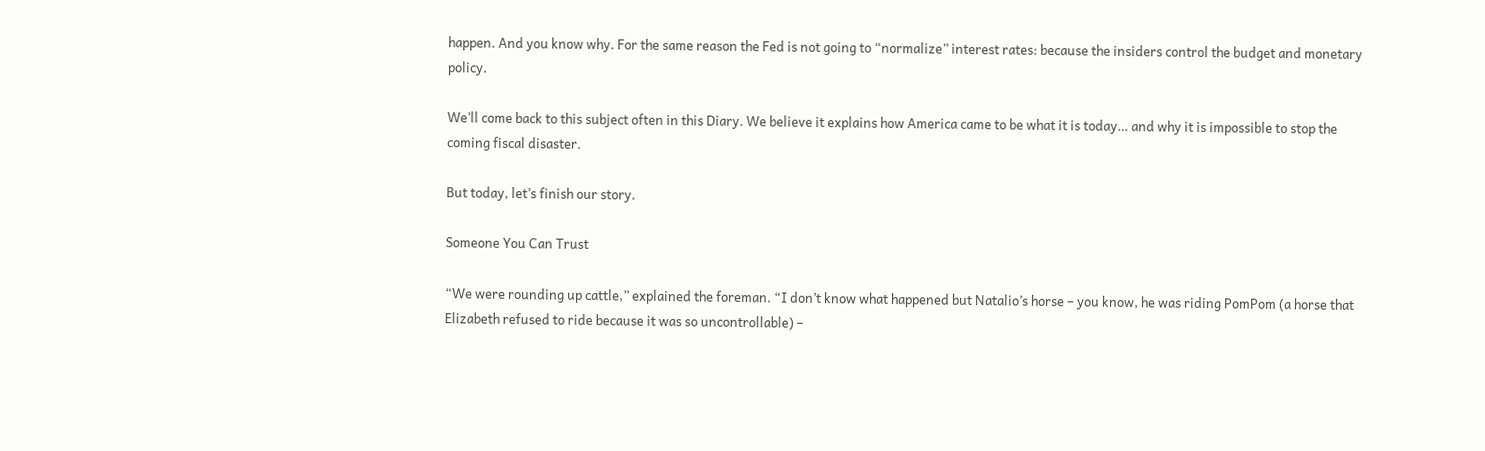happen. And you know why. For the same reason the Fed is not going to “normalize” interest rates: because the insiders control the budget and monetary policy.

We’ll come back to this subject often in this Diary. We believe it explains how America came to be what it is today… and why it is impossible to stop the coming fiscal disaster.

But today, let’s finish our story.

Someone You Can Trust

“We were rounding up cattle,” explained the foreman. “I don’t know what happened but Natalio’s horse – you know, he was riding PomPom (a horse that Elizabeth refused to ride because it was so uncontrollable) –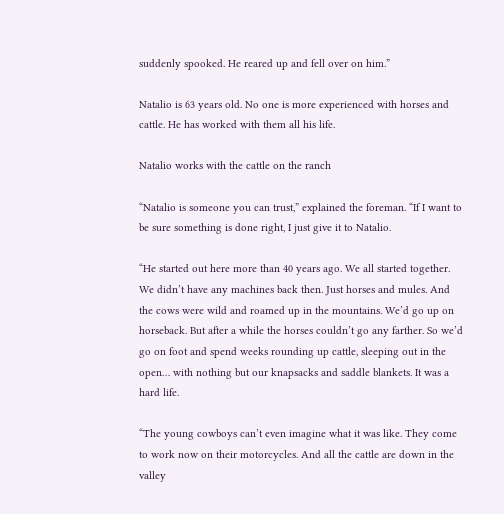suddenly spooked. He reared up and fell over on him.”

Natalio is 63 years old. No one is more experienced with horses and cattle. He has worked with them all his life.

Natalio works with the cattle on the ranch

“Natalio is someone you can trust,” explained the foreman. “If I want to be sure something is done right, I just give it to Natalio.

“He started out here more than 40 years ago. We all started together. We didn’t have any machines back then. Just horses and mules. And the cows were wild and roamed up in the mountains. We’d go up on horseback. But after a while the horses couldn’t go any farther. So we’d go on foot and spend weeks rounding up cattle, sleeping out in the open… with nothing but our knapsacks and saddle blankets. It was a hard life.

“The young cowboys can’t even imagine what it was like. They come to work now on their motorcycles. And all the cattle are down in the valley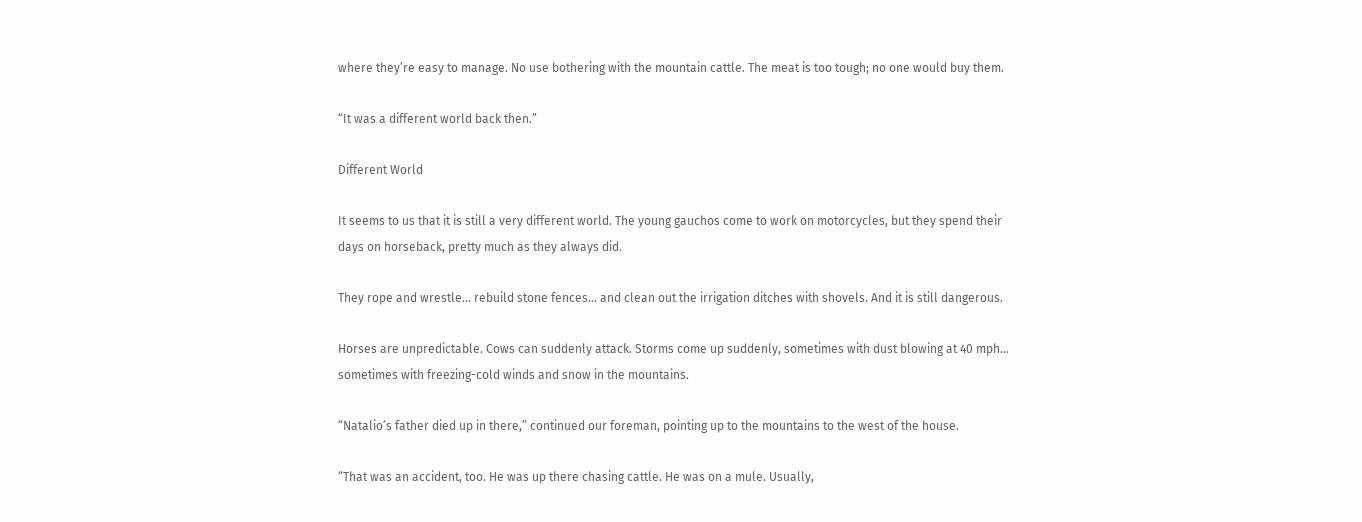where they’re easy to manage. No use bothering with the mountain cattle. The meat is too tough; no one would buy them.

“It was a different world back then.”

Different World

It seems to us that it is still a very different world. The young gauchos come to work on motorcycles, but they spend their days on horseback, pretty much as they always did.

They rope and wrestle… rebuild stone fences… and clean out the irrigation ditches with shovels. And it is still dangerous.

Horses are unpredictable. Cows can suddenly attack. Storms come up suddenly, sometimes with dust blowing at 40 mph… sometimes with freezing-cold winds and snow in the mountains.

“Natalio’s father died up in there,” continued our foreman, pointing up to the mountains to the west of the house.

“That was an accident, too. He was up there chasing cattle. He was on a mule. Usually,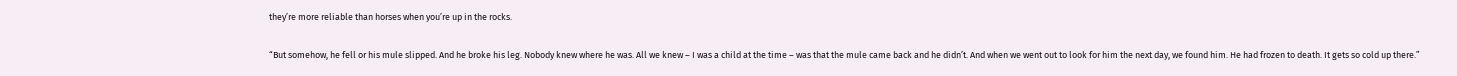they’re more reliable than horses when you’re up in the rocks.

“But somehow, he fell or his mule slipped. And he broke his leg. Nobody knew where he was. All we knew – I was a child at the time – was that the mule came back and he didn’t. And when we went out to look for him the next day, we found him. He had frozen to death. It gets so cold up there.”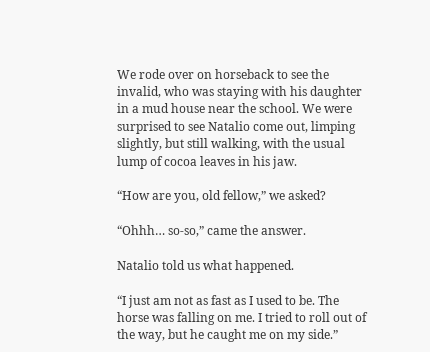We rode over on horseback to see the invalid, who was staying with his daughter in a mud house near the school. We were surprised to see Natalio come out, limping slightly, but still walking, with the usual lump of cocoa leaves in his jaw.

“How are you, old fellow,” we asked?

“Ohhh… so-so,” came the answer.

Natalio told us what happened.

“I just am not as fast as I used to be. The horse was falling on me. I tried to roll out of the way, but he caught me on my side.”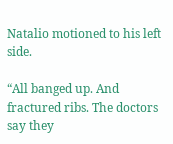Natalio motioned to his left side.

“All banged up. And fractured ribs. The doctors say they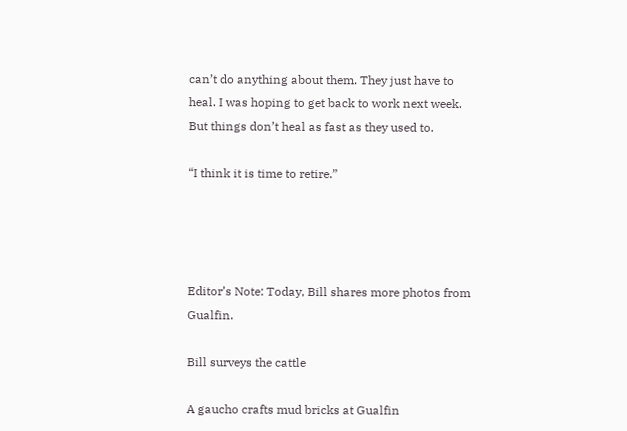can’t do anything about them. They just have to heal. I was hoping to get back to work next week. But things don’t heal as fast as they used to.

“I think it is time to retire.”




Editor’s Note: Today, Bill shares more photos from Gualfin.

Bill surveys the cattle

A gaucho crafts mud bricks at Gualfin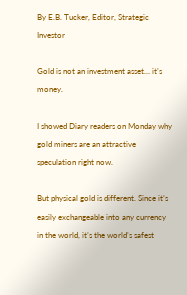By E.B. Tucker, Editor, Strategic Investor

Gold is not an investment asset… it’s money.

I showed Diary readers on Monday why gold miners are an attractive speculation right now.

But physical gold is different. Since it’s easily exchangeable into any currency in the world, it’s the world’s safest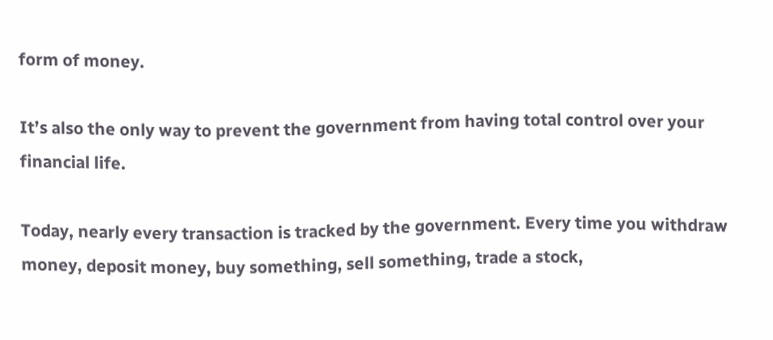form of money.

It’s also the only way to prevent the government from having total control over your financial life.

Today, nearly every transaction is tracked by the government. Every time you withdraw money, deposit money, buy something, sell something, trade a stock,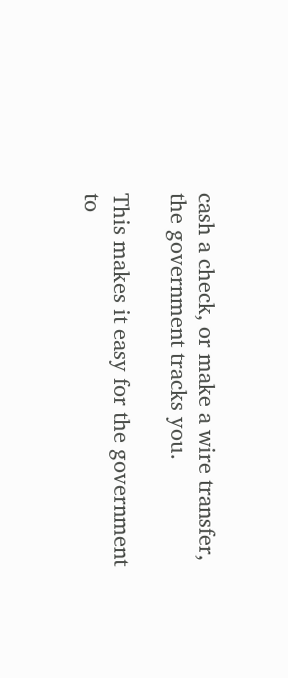cash a check, or make a wire transfer, the government tracks you.

This makes it easy for the government to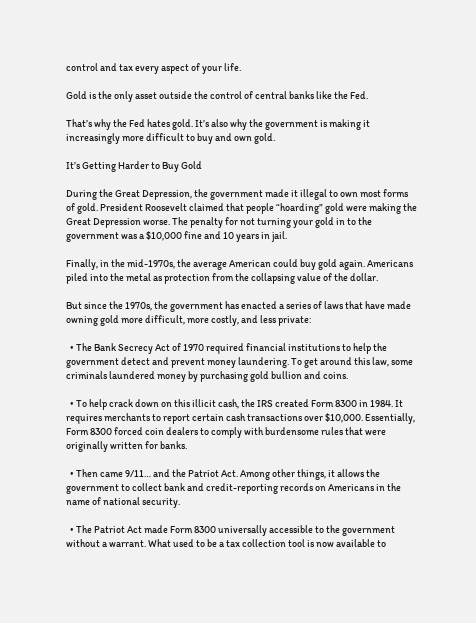control and tax every aspect of your life.

Gold is the only asset outside the control of central banks like the Fed.

That’s why the Fed hates gold. It’s also why the government is making it increasingly more difficult to buy and own gold.

It’s Getting Harder to Buy Gold

During the Great Depression, the government made it illegal to own most forms of gold. President Roosevelt claimed that people “hoarding” gold were making the Great Depression worse. The penalty for not turning your gold in to the government was a $10,000 fine and 10 years in jail.

Finally, in the mid-1970s, the average American could buy gold again. Americans piled into the metal as protection from the collapsing value of the dollar.

But since the 1970s, the government has enacted a series of laws that have made owning gold more difficult, more costly, and less private:

  • The Bank Secrecy Act of 1970 required financial institutions to help the government detect and prevent money laundering. To get around this law, some criminals laundered money by purchasing gold bullion and coins.

  • To help crack down on this illicit cash, the IRS created Form 8300 in 1984. It requires merchants to report certain cash transactions over $10,000. Essentially, Form 8300 forced coin dealers to comply with burdensome rules that were originally written for banks.

  • Then came 9/11… and the Patriot Act. Among other things, it allows the government to collect bank and credit-reporting records on Americans in the name of national security.

  • The Patriot Act made Form 8300 universally accessible to the government without a warrant. What used to be a tax collection tool is now available to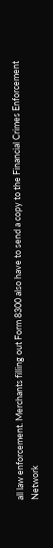all law enforcement. Merchants filling out Form 8300 also have to send a copy to the Financial Crimes Enforcement Network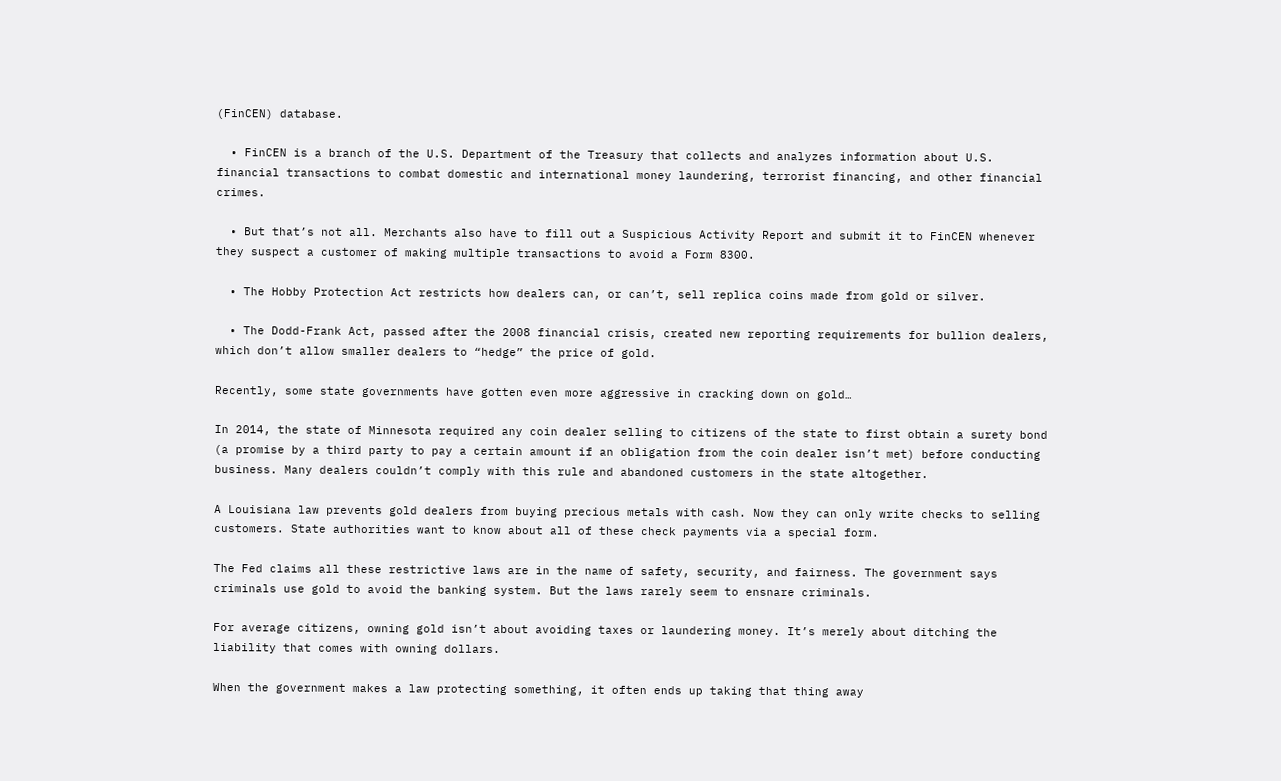(FinCEN) database.

  • FinCEN is a branch of the U.S. Department of the Treasury that collects and analyzes information about U.S. financial transactions to combat domestic and international money laundering, terrorist financing, and other financial crimes.

  • But that’s not all. Merchants also have to fill out a Suspicious Activity Report and submit it to FinCEN whenever they suspect a customer of making multiple transactions to avoid a Form 8300.

  • The Hobby Protection Act restricts how dealers can, or can’t, sell replica coins made from gold or silver.

  • The Dodd-Frank Act, passed after the 2008 financial crisis, created new reporting requirements for bullion dealers, which don’t allow smaller dealers to “hedge” the price of gold.

Recently, some state governments have gotten even more aggressive in cracking down on gold…

In 2014, the state of Minnesota required any coin dealer selling to citizens of the state to first obtain a surety bond (a promise by a third party to pay a certain amount if an obligation from the coin dealer isn’t met) before conducting business. Many dealers couldn’t comply with this rule and abandoned customers in the state altogether.

A Louisiana law prevents gold dealers from buying precious metals with cash. Now they can only write checks to selling customers. State authorities want to know about all of these check payments via a special form.

The Fed claims all these restrictive laws are in the name of safety, security, and fairness. The government says criminals use gold to avoid the banking system. But the laws rarely seem to ensnare criminals.

For average citizens, owning gold isn’t about avoiding taxes or laundering money. It’s merely about ditching the liability that comes with owning dollars.

When the government makes a law protecting something, it often ends up taking that thing away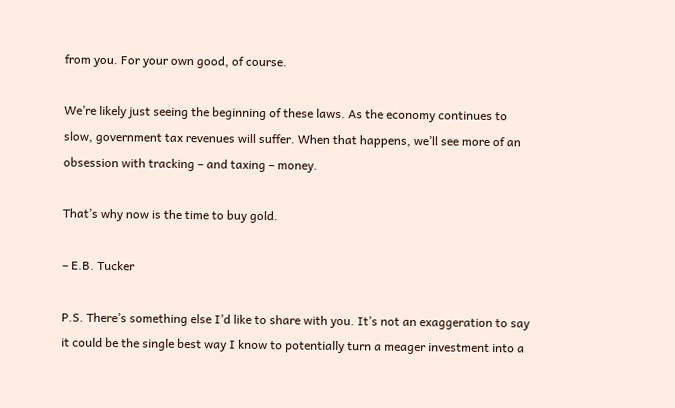from you. For your own good, of course.

We’re likely just seeing the beginning of these laws. As the economy continues to slow, government tax revenues will suffer. When that happens, we’ll see more of an obsession with tracking – and taxing – money.

That’s why now is the time to buy gold.

– E.B. Tucker

P.S. There’s something else I’d like to share with you. It’s not an exaggeration to say it could be the single best way I know to potentially turn a meager investment into a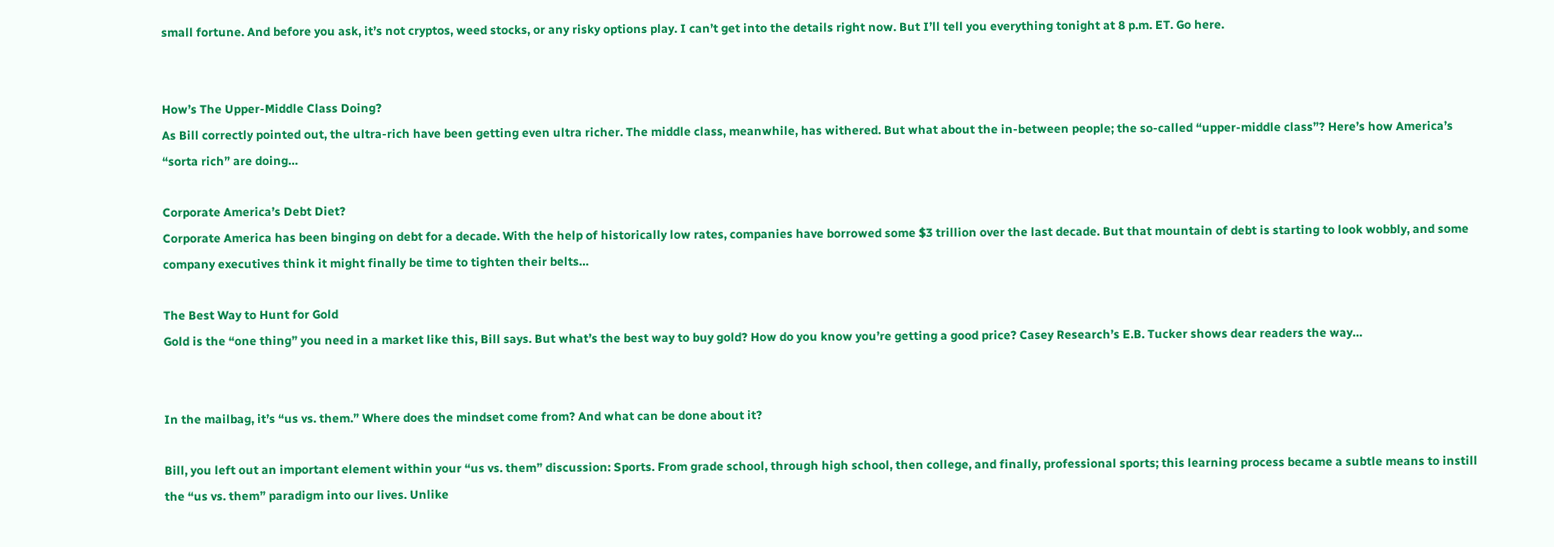small fortune. And before you ask, it’s not cryptos, weed stocks, or any risky options play. I can’t get into the details right now. But I’ll tell you everything tonight at 8 p.m. ET. Go here.


How’s The Upper-Middle Class Doing?
As Bill correctly pointed out, the ultra-rich have been getting even ultra richer. The middle class, meanwhile, has withered. But what about the in-between people; the so-called “upper-middle class”? Here’s how America’s “sorta rich” are doing…

Corporate America’s Debt Diet?
Corporate America has been binging on debt for a decade. With the help of historically low rates, companies have borrowed some $3 trillion over the last decade. But that mountain of debt is starting to look wobbly, and some company executives think it might finally be time to tighten their belts…

The Best Way to Hunt for Gold
Gold is the “one thing” you need in a market like this, Bill says. But what’s the best way to buy gold? How do you know you’re getting a good price? Casey Research’s E.B. Tucker shows dear readers the way…


In the mailbag, it’s “us vs. them.” Where does the mindset come from? And what can be done about it?

Bill, you left out an important element within your “us vs. them” discussion: Sports. From grade school, through high school, then college, and finally, professional sports; this learning process became a subtle means to instill the “us vs. them” paradigm into our lives. Unlike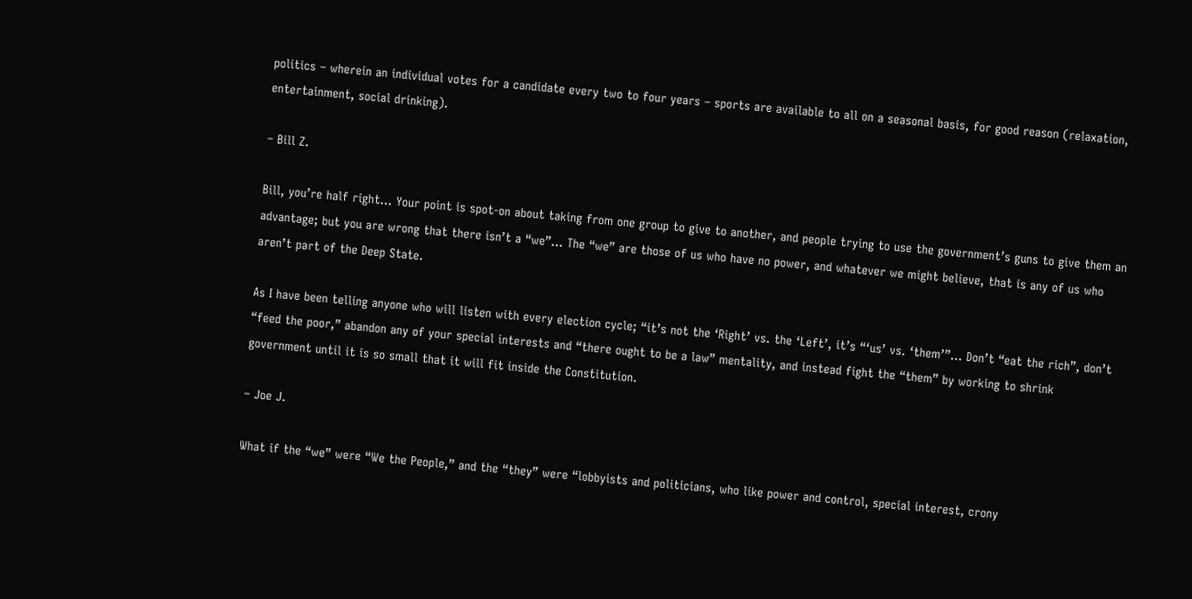politics – wherein an individual votes for a candidate every two to four years – sports are available to all on a seasonal basis, for good reason (relaxation, entertainment, social drinking).

– Bill Z.

Bill, you’re half right… Your point is spot-on about taking from one group to give to another, and people trying to use the government’s guns to give them an advantage; but you are wrong that there isn’t a “we”… The “we” are those of us who have no power, and whatever we might believe, that is any of us who aren’t part of the Deep State.

As I have been telling anyone who will listen with every election cycle; “it’s not the ‘Right’ vs. the ‘Left’, it’s “‘us’ vs. ‘them’”… Don’t “eat the rich”, don’t “feed the poor,” abandon any of your special interests and “there ought to be a law” mentality, and instead fight the “them” by working to shrink government until it is so small that it will fit inside the Constitution.

– Joe J.

What if the “we” were “We the People,” and the “they” were “lobbyists and politicians, who like power and control, special interest, crony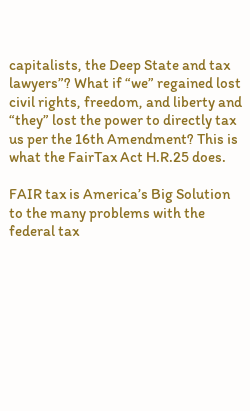capitalists, the Deep State and tax lawyers”? What if “we” regained lost civil rights, freedom, and liberty and “they” lost the power to directly tax us per the 16th Amendment? This is what the FairTax Act H.R.25 does.

FAIR tax is America’s Big Solution to the many problems with the federal tax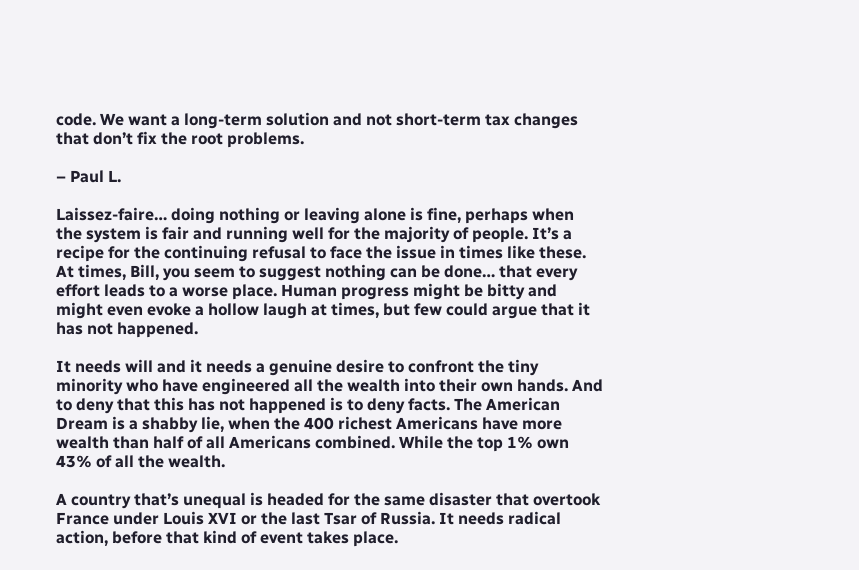code. We want a long-term solution and not short-term tax changes that don’t fix the root problems.

– Paul L.

Laissez-faire… doing nothing or leaving alone is fine, perhaps when the system is fair and running well for the majority of people. It’s a recipe for the continuing refusal to face the issue in times like these. At times, Bill, you seem to suggest nothing can be done… that every effort leads to a worse place. Human progress might be bitty and might even evoke a hollow laugh at times, but few could argue that it has not happened.

It needs will and it needs a genuine desire to confront the tiny minority who have engineered all the wealth into their own hands. And to deny that this has not happened is to deny facts. The American Dream is a shabby lie, when the 400 richest Americans have more wealth than half of all Americans combined. While the top 1% own 43% of all the wealth.

A country that’s unequal is headed for the same disaster that overtook France under Louis XVI or the last Tsar of Russia. It needs radical action, before that kind of event takes place.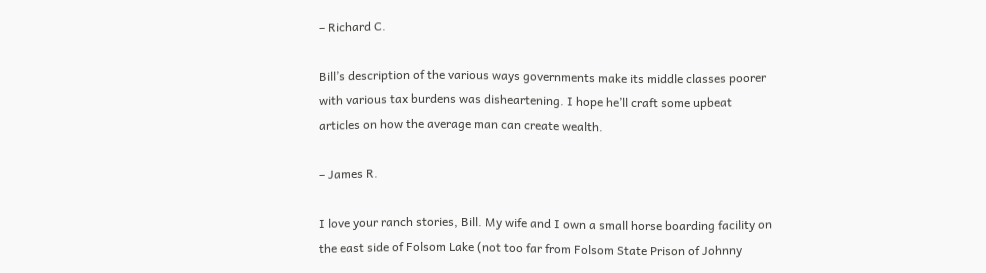– Richard C.

Bill’s description of the various ways governments make its middle classes poorer with various tax burdens was disheartening. I hope he’ll craft some upbeat articles on how the average man can create wealth.

– James R.

I love your ranch stories, Bill. My wife and I own a small horse boarding facility on the east side of Folsom Lake (not too far from Folsom State Prison of Johnny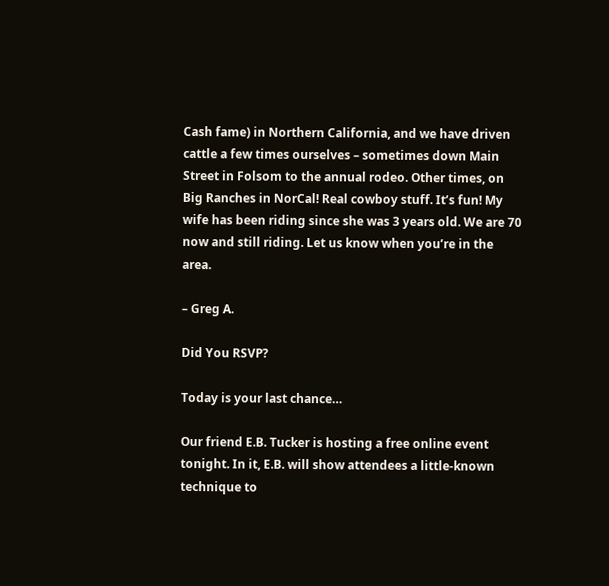Cash fame) in Northern California, and we have driven cattle a few times ourselves – sometimes down Main Street in Folsom to the annual rodeo. Other times, on Big Ranches in NorCal! Real cowboy stuff. It’s fun! My wife has been riding since she was 3 years old. We are 70 now and still riding. Let us know when you’re in the area.

– Greg A.

Did You RSVP?

Today is your last chance…

Our friend E.B. Tucker is hosting a free online event tonight. In it, E.B. will show attendees a little-known technique to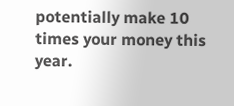potentially make 10 times your money this year.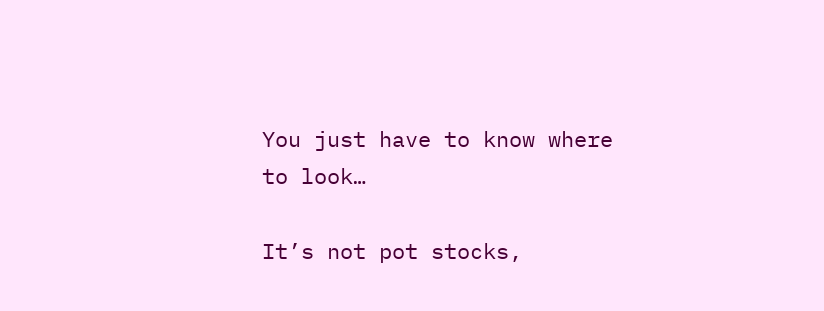You just have to know where to look…

It’s not pot stocks,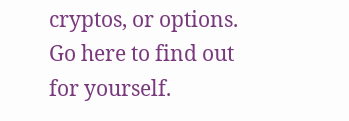cryptos, or options. Go here to find out for yourself.